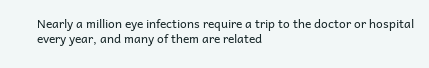Nearly a million eye infections require a trip to the doctor or hospital every year, and many of them are related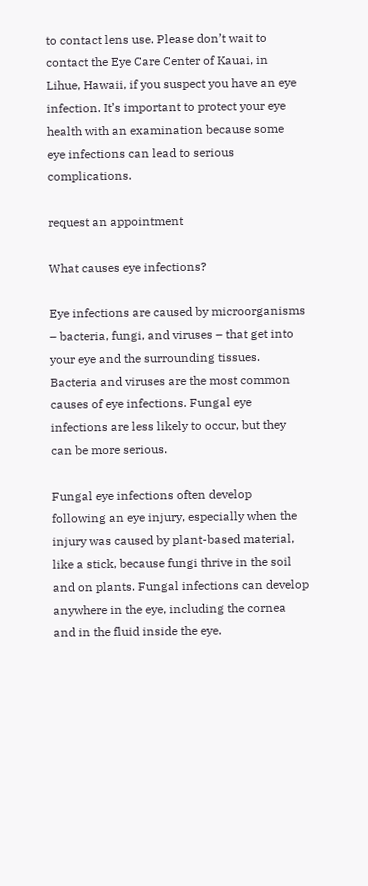to contact lens use. Please don’t wait to contact the Eye Care Center of Kauai, in Lihue, Hawaii, if you suspect you have an eye infection. It’s important to protect your eye health with an examination because some eye infections can lead to serious complications.

request an appointment

What causes eye infections?

Eye infections are caused by microorganisms – bacteria, fungi, and viruses – that get into your eye and the surrounding tissues. Bacteria and viruses are the most common causes of eye infections. Fungal eye infections are less likely to occur, but they can be more serious.

Fungal eye infections often develop following an eye injury, especially when the injury was caused by plant-based material, like a stick, because fungi thrive in the soil and on plants. Fungal infections can develop anywhere in the eye, including the cornea and in the fluid inside the eye.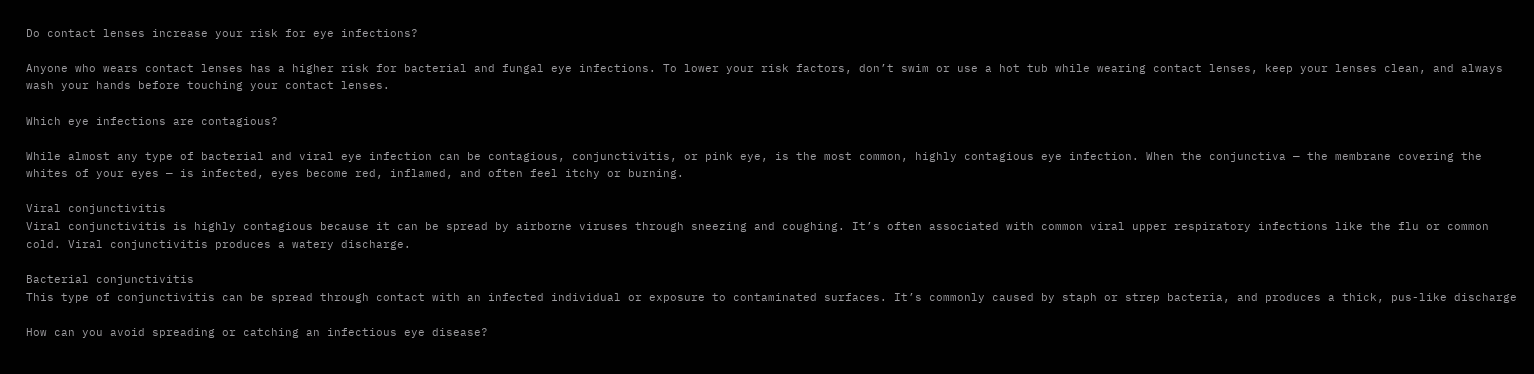Do contact lenses increase your risk for eye infections?

Anyone who wears contact lenses has a higher risk for bacterial and fungal eye infections. To lower your risk factors, don’t swim or use a hot tub while wearing contact lenses, keep your lenses clean, and always wash your hands before touching your contact lenses.

Which eye infections are contagious?

While almost any type of bacterial and viral eye infection can be contagious, conjunctivitis, or pink eye, is the most common, highly contagious eye infection. When the conjunctiva — the membrane covering the whites of your eyes — is infected, eyes become red, inflamed, and often feel itchy or burning.

Viral conjunctivitis
Viral conjunctivitis is highly contagious because it can be spread by airborne viruses through sneezing and coughing. It’s often associated with common viral upper respiratory infections like the flu or common cold. Viral conjunctivitis produces a watery discharge.

Bacterial conjunctivitis
This type of conjunctivitis can be spread through contact with an infected individual or exposure to contaminated surfaces. It’s commonly caused by staph or strep bacteria, and produces a thick, pus-like discharge

How can you avoid spreading or catching an infectious eye disease?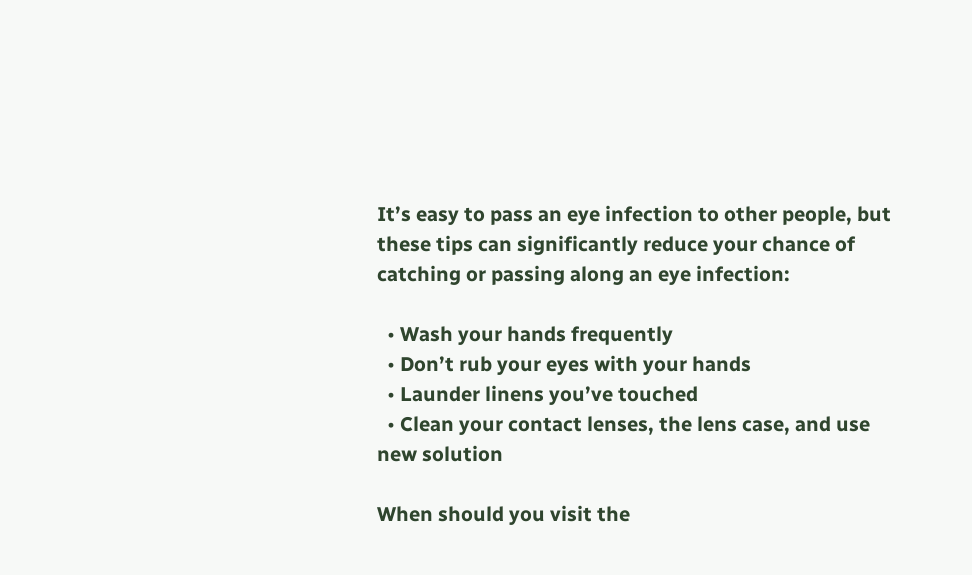It’s easy to pass an eye infection to other people, but these tips can significantly reduce your chance of catching or passing along an eye infection:

  • Wash your hands frequently
  • Don’t rub your eyes with your hands
  • Launder linens you’ve touched
  • Clean your contact lenses, the lens case, and use new solution

When should you visit the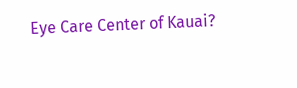Eye Care Center of Kauai?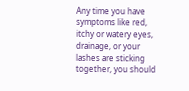Any time you have symptoms like red, itchy or watery eyes, drainage, or your lashes are sticking together, you should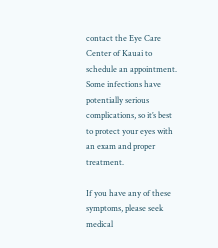contact the Eye Care Center of Kauai to schedule an appointment. Some infections have potentially serious complications, so it’s best to protect your eyes with an exam and proper treatment.

If you have any of these symptoms, please seek medical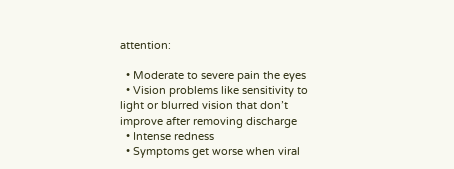attention:

  • Moderate to severe pain the eyes
  • Vision problems like sensitivity to light or blurred vision that don’t improve after removing discharge
  • Intense redness
  • Symptoms get worse when viral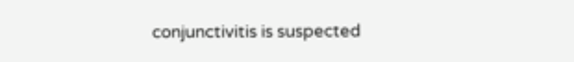conjunctivitis is suspected